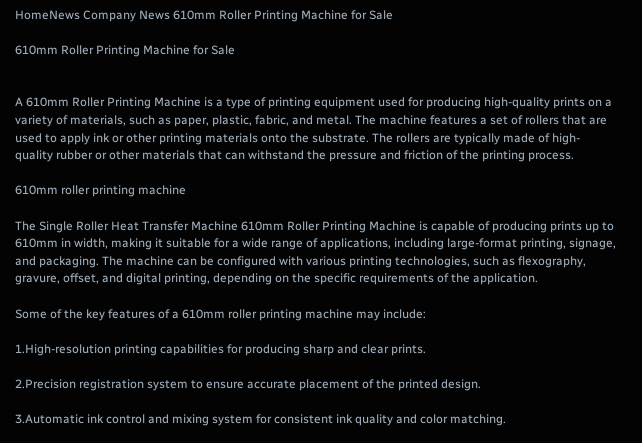HomeNews Company News 610mm Roller Printing Machine for Sale

610mm Roller Printing Machine for Sale


A 610mm Roller Printing Machine is a type of printing equipment used for producing high-quality prints on a variety of materials, such as paper, plastic, fabric, and metal. The machine features a set of rollers that are used to apply ink or other printing materials onto the substrate. The rollers are typically made of high-quality rubber or other materials that can withstand the pressure and friction of the printing process.

610mm roller printing machine

The Single Roller Heat Transfer Machine 610mm Roller Printing Machine is capable of producing prints up to 610mm in width, making it suitable for a wide range of applications, including large-format printing, signage, and packaging. The machine can be configured with various printing technologies, such as flexography, gravure, offset, and digital printing, depending on the specific requirements of the application.

Some of the key features of a 610mm roller printing machine may include:

1.High-resolution printing capabilities for producing sharp and clear prints.

2.Precision registration system to ensure accurate placement of the printed design.

3.Automatic ink control and mixing system for consistent ink quality and color matching.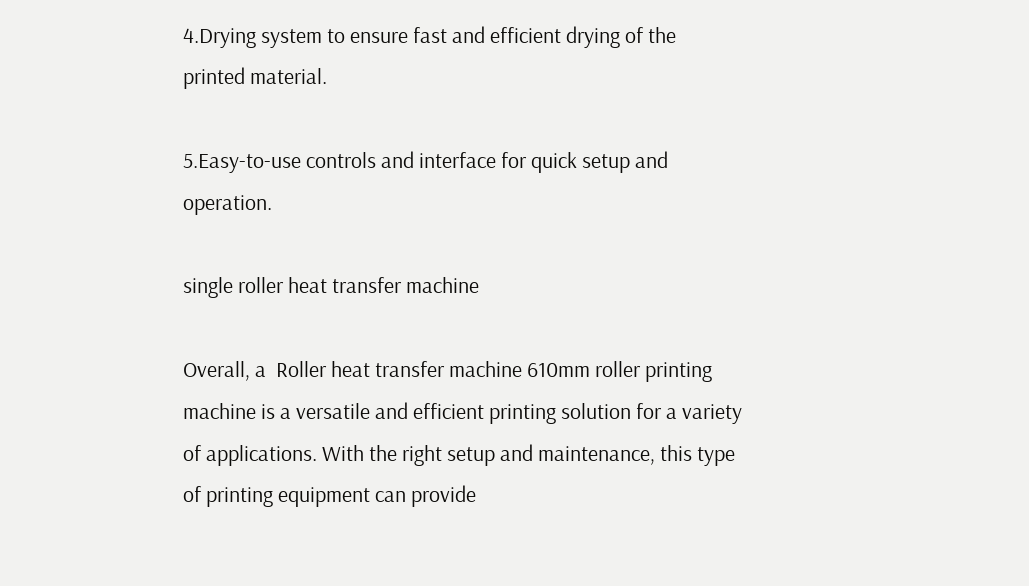4.Drying system to ensure fast and efficient drying of the printed material.

5.Easy-to-use controls and interface for quick setup and operation.

single roller heat transfer machine

Overall, a  Roller heat transfer machine 610mm roller printing machine is a versatile and efficient printing solution for a variety of applications. With the right setup and maintenance, this type of printing equipment can provide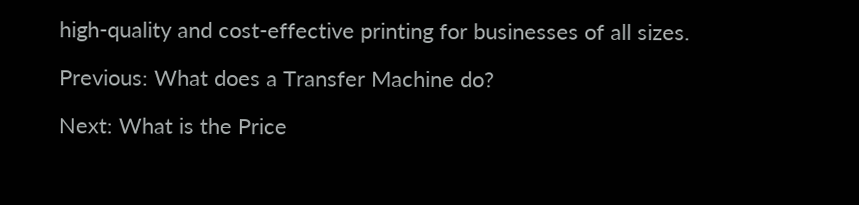high-quality and cost-effective printing for businesses of all sizes.

Previous: What does a Transfer Machine do?

Next: What is the Price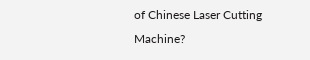of Chinese Laser Cutting Machine?